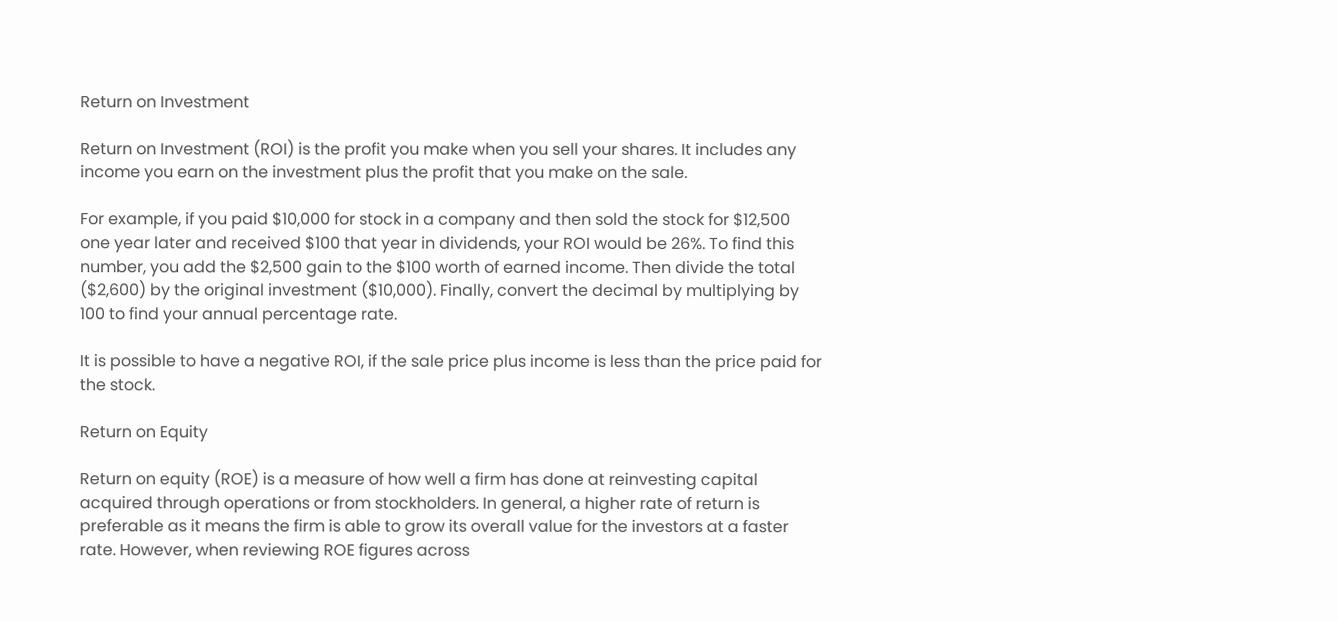Return on Investment

Return on Investment (ROI) is the profit you make when you sell your shares. It includes any income you earn on the investment plus the profit that you make on the sale.

For example, if you paid $10,000 for stock in a company and then sold the stock for $12,500 one year later and received $100 that year in dividends, your ROI would be 26%. To find this number, you add the $2,500 gain to the $100 worth of earned income. Then divide the total ($2,600) by the original investment ($10,000). Finally, convert the decimal by multiplying by 100 to find your annual percentage rate.

It is possible to have a negative ROI, if the sale price plus income is less than the price paid for the stock.

Return on Equity

Return on equity (ROE) is a measure of how well a firm has done at reinvesting capital acquired through operations or from stockholders. In general, a higher rate of return is preferable as it means the firm is able to grow its overall value for the investors at a faster rate. However, when reviewing ROE figures across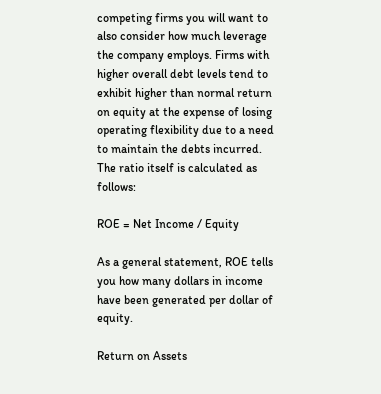competing firms you will want to also consider how much leverage the company employs. Firms with higher overall debt levels tend to exhibit higher than normal return on equity at the expense of losing operating flexibility due to a need to maintain the debts incurred. The ratio itself is calculated as follows:

ROE = Net Income / Equity

As a general statement, ROE tells you how many dollars in income have been generated per dollar of equity.

Return on Assets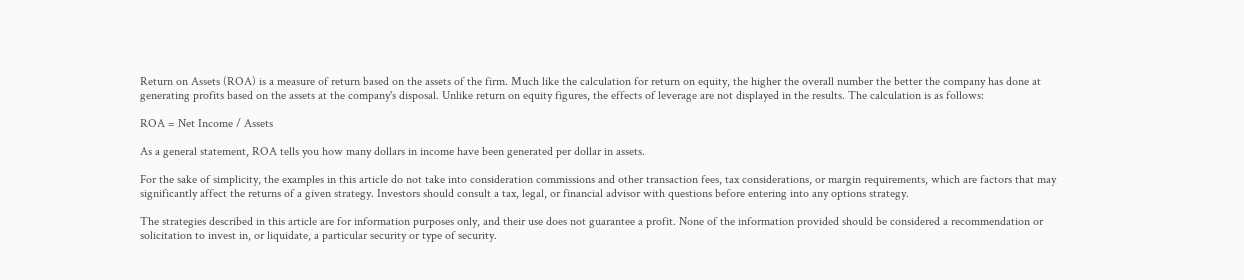Return on Assets (ROA) is a measure of return based on the assets of the firm. Much like the calculation for return on equity, the higher the overall number the better the company has done at generating profits based on the assets at the company's disposal. Unlike return on equity figures, the effects of leverage are not displayed in the results. The calculation is as follows:

ROA = Net Income / Assets

As a general statement, ROA tells you how many dollars in income have been generated per dollar in assets.

For the sake of simplicity, the examples in this article do not take into consideration commissions and other transaction fees, tax considerations, or margin requirements, which are factors that may significantly affect the returns of a given strategy. Investors should consult a tax, legal, or financial advisor with questions before entering into any options strategy.

The strategies described in this article are for information purposes only, and their use does not guarantee a profit. None of the information provided should be considered a recommendation or solicitation to invest in, or liquidate, a particular security or type of security.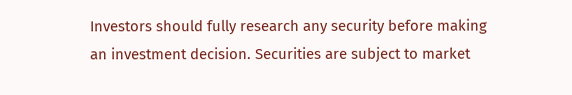Investors should fully research any security before making an investment decision. Securities are subject to market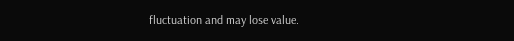fluctuation and may lose value.